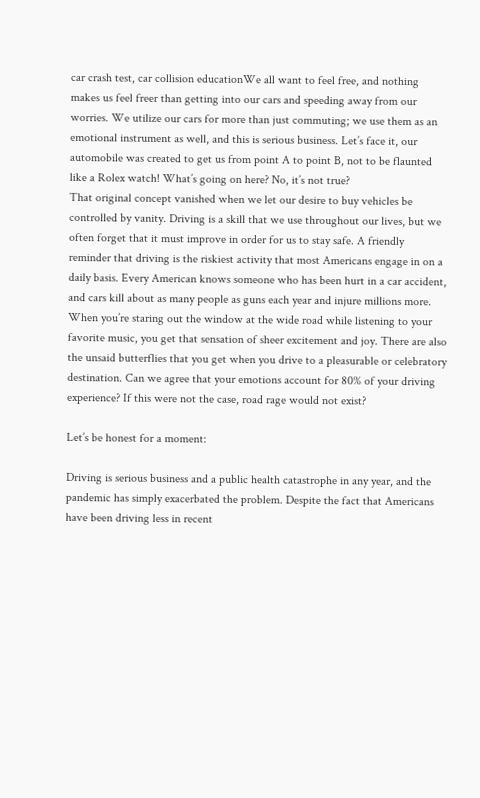car crash test, car collision educationWe all want to feel free, and nothing makes us feel freer than getting into our cars and speeding away from our worries. We utilize our cars for more than just commuting; we use them as an emotional instrument as well, and this is serious business. Let’s face it, our automobile was created to get us from point A to point B, not to be flaunted like a Rolex watch! What’s going on here? No, it’s not true?
That original concept vanished when we let our desire to buy vehicles be controlled by vanity. Driving is a skill that we use throughout our lives, but we often forget that it must improve in order for us to stay safe. A friendly reminder that driving is the riskiest activity that most Americans engage in on a daily basis. Every American knows someone who has been hurt in a car accident, and cars kill about as many people as guns each year and injure millions more.
When you’re staring out the window at the wide road while listening to your favorite music, you get that sensation of sheer excitement and joy. There are also the unsaid butterflies that you get when you drive to a pleasurable or celebratory destination. Can we agree that your emotions account for 80% of your driving experience? If this were not the case, road rage would not exist?

Let’s be honest for a moment:

Driving is serious business and a public health catastrophe in any year, and the pandemic has simply exacerbated the problem. Despite the fact that Americans have been driving less in recent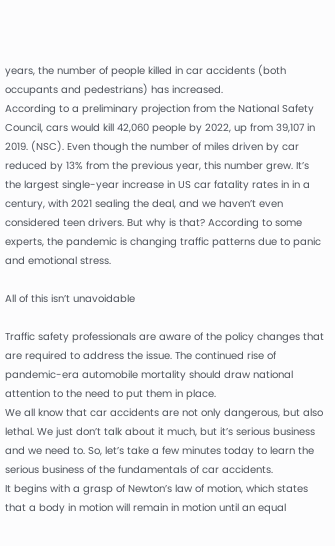years, the number of people killed in car accidents (both occupants and pedestrians) has increased.
According to a preliminary projection from the National Safety Council, cars would kill 42,060 people by 2022, up from 39,107 in 2019. (NSC). Even though the number of miles driven by car reduced by 13% from the previous year, this number grew. It’s the largest single-year increase in US car fatality rates in in a century, with 2021 sealing the deal, and we haven’t even considered teen drivers. But why is that? According to some experts, the pandemic is changing traffic patterns due to panic and emotional stress.

All of this isn’t unavoidable

Traffic safety professionals are aware of the policy changes that are required to address the issue. The continued rise of pandemic-era automobile mortality should draw national attention to the need to put them in place.
We all know that car accidents are not only dangerous, but also lethal. We just don’t talk about it much, but it’s serious business and we need to. So, let’s take a few minutes today to learn the serious business of the fundamentals of car accidents.
It begins with a grasp of Newton’s law of motion, which states that a body in motion will remain in motion until an equal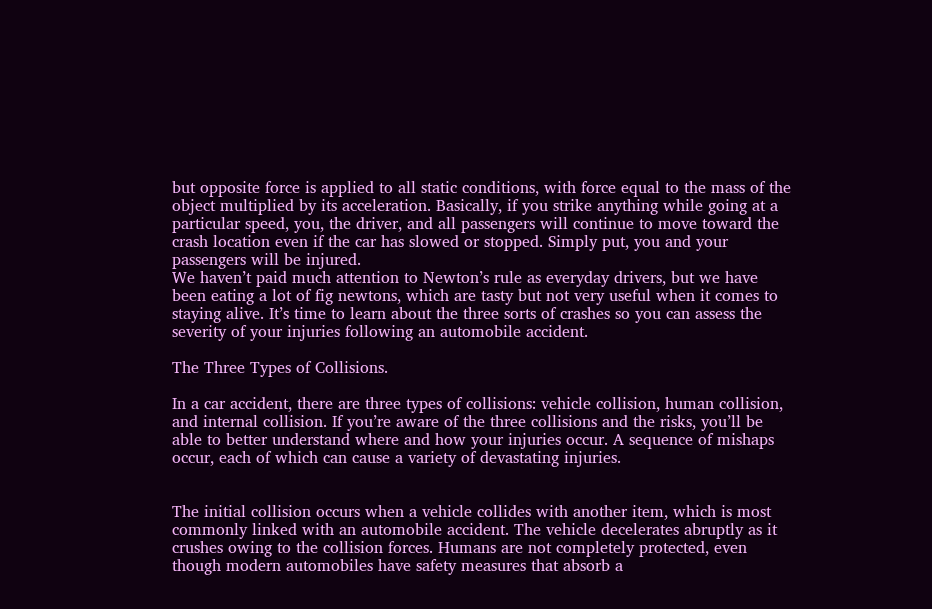but opposite force is applied to all static conditions, with force equal to the mass of the object multiplied by its acceleration. Basically, if you strike anything while going at a particular speed, you, the driver, and all passengers will continue to move toward the crash location even if the car has slowed or stopped. Simply put, you and your passengers will be injured.
We haven’t paid much attention to Newton’s rule as everyday drivers, but we have been eating a lot of fig newtons, which are tasty but not very useful when it comes to staying alive. It’s time to learn about the three sorts of crashes so you can assess the severity of your injuries following an automobile accident.

The Three Types of Collisions.

In a car accident, there are three types of collisions: vehicle collision, human collision, and internal collision. If you’re aware of the three collisions and the risks, you’ll be able to better understand where and how your injuries occur. A sequence of mishaps occur, each of which can cause a variety of devastating injuries.


The initial collision occurs when a vehicle collides with another item, which is most commonly linked with an automobile accident. The vehicle decelerates abruptly as it crushes owing to the collision forces. Humans are not completely protected, even though modern automobiles have safety measures that absorb a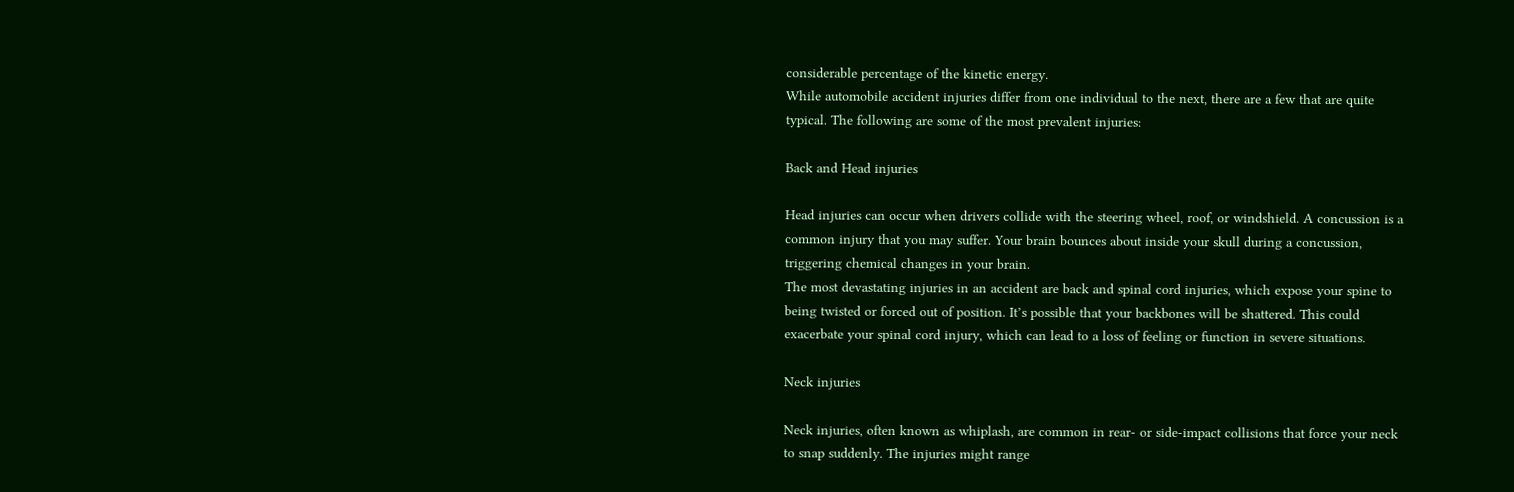considerable percentage of the kinetic energy.
While automobile accident injuries differ from one individual to the next, there are a few that are quite typical. The following are some of the most prevalent injuries:

Back and Head injuries

Head injuries can occur when drivers collide with the steering wheel, roof, or windshield. A concussion is a common injury that you may suffer. Your brain bounces about inside your skull during a concussion, triggering chemical changes in your brain.
The most devastating injuries in an accident are back and spinal cord injuries, which expose your spine to being twisted or forced out of position. It’s possible that your backbones will be shattered. This could exacerbate your spinal cord injury, which can lead to a loss of feeling or function in severe situations.

Neck injuries

Neck injuries, often known as whiplash, are common in rear- or side-impact collisions that force your neck to snap suddenly. The injuries might range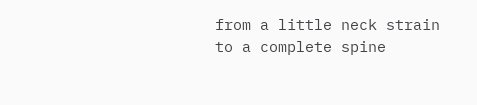from a little neck strain to a complete spine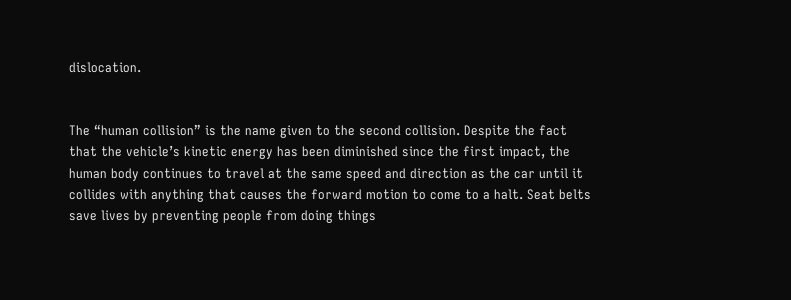dislocation.


The “human collision” is the name given to the second collision. Despite the fact that the vehicle’s kinetic energy has been diminished since the first impact, the human body continues to travel at the same speed and direction as the car until it collides with anything that causes the forward motion to come to a halt. Seat belts save lives by preventing people from doing things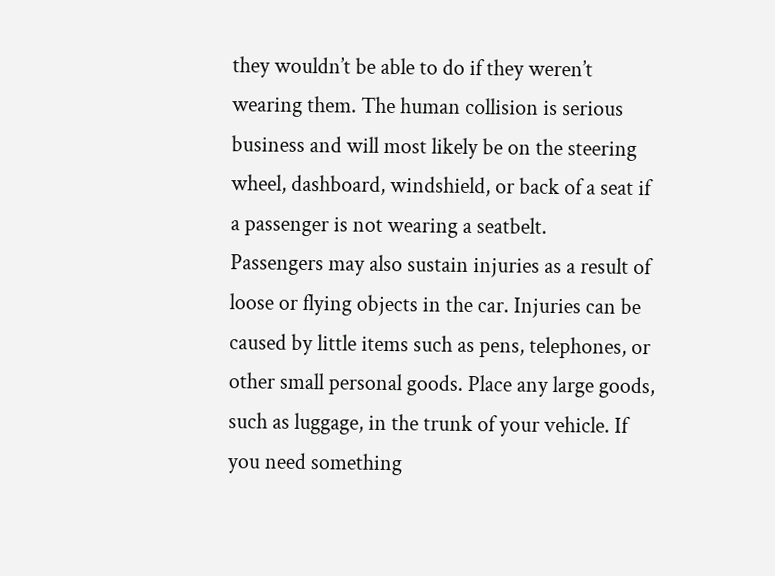they wouldn’t be able to do if they weren’t wearing them. The human collision is serious business and will most likely be on the steering wheel, dashboard, windshield, or back of a seat if a passenger is not wearing a seatbelt.
Passengers may also sustain injuries as a result of loose or flying objects in the car. Injuries can be caused by little items such as pens, telephones, or other small personal goods. Place any large goods, such as luggage, in the trunk of your vehicle. If you need something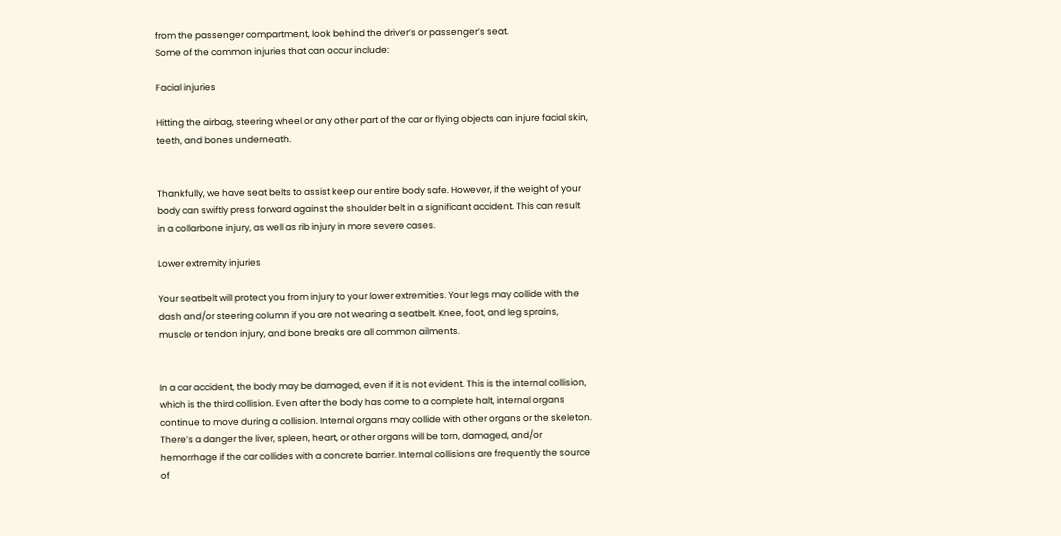from the passenger compartment, look behind the driver’s or passenger’s seat.
Some of the common injuries that can occur include:

Facial injuries

Hitting the airbag, steering wheel or any other part of the car or flying objects can injure facial skin, teeth, and bones underneath.


Thankfully, we have seat belts to assist keep our entire body safe. However, if the weight of your body can swiftly press forward against the shoulder belt in a significant accident. This can result in a collarbone injury, as well as rib injury in more severe cases.

Lower extremity injuries

Your seatbelt will protect you from injury to your lower extremities. Your legs may collide with the dash and/or steering column if you are not wearing a seatbelt. Knee, foot, and leg sprains, muscle or tendon injury, and bone breaks are all common ailments.


In a car accident, the body may be damaged, even if it is not evident. This is the internal collision, which is the third collision. Even after the body has come to a complete halt, internal organs continue to move during a collision. Internal organs may collide with other organs or the skeleton. There’s a danger the liver, spleen, heart, or other organs will be torn, damaged, and/or hemorrhage if the car collides with a concrete barrier. Internal collisions are frequently the source of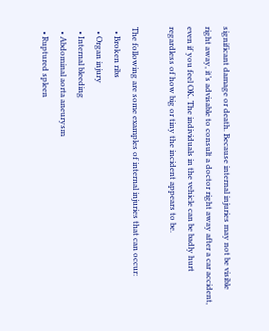significant damage or death. Because internal injuries may not be visible right away, it’s advisable to consult a doctor right away after a car accident, even if you feel OK. The individuals in the vehicle can be badly hurt regardless of how big or tiny the incident appears to be.

The following are some examples of internal injuries that can occur:
  • Broken ribs
  • Organ injury
  • Internal bleeding
  • Abdominal aorta aneurysm
  • Ruptured spleen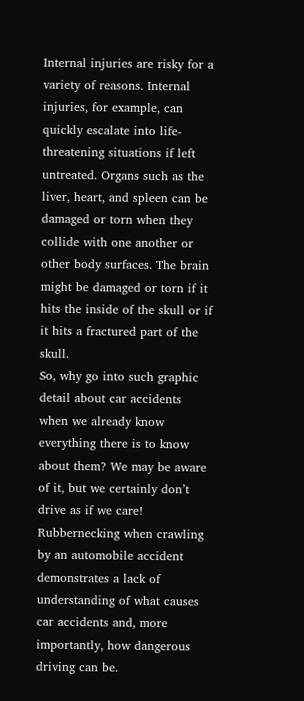Internal injuries are risky for a variety of reasons. Internal injuries, for example, can quickly escalate into life-threatening situations if left untreated. Organs such as the liver, heart, and spleen can be damaged or torn when they collide with one another or other body surfaces. The brain might be damaged or torn if it hits the inside of the skull or if it hits a fractured part of the skull.
So, why go into such graphic detail about car accidents when we already know everything there is to know about them? We may be aware of it, but we certainly don’t drive as if we care! Rubbernecking when crawling by an automobile accident demonstrates a lack of understanding of what causes car accidents and, more importantly, how dangerous driving can be.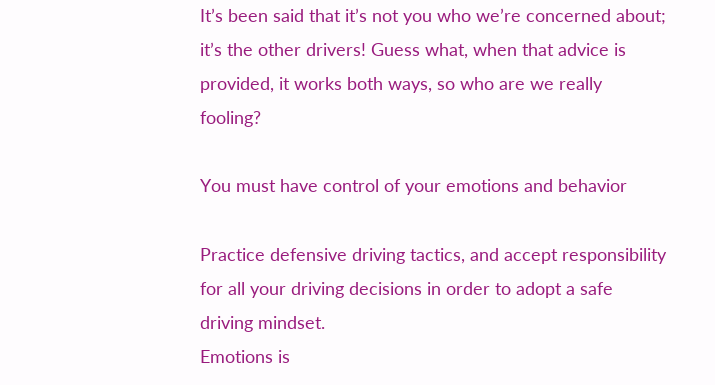It’s been said that it’s not you who we’re concerned about; it’s the other drivers! Guess what, when that advice is provided, it works both ways, so who are we really fooling?

You must have control of your emotions and behavior

Practice defensive driving tactics, and accept responsibility for all your driving decisions in order to adopt a safe driving mindset.
Emotions is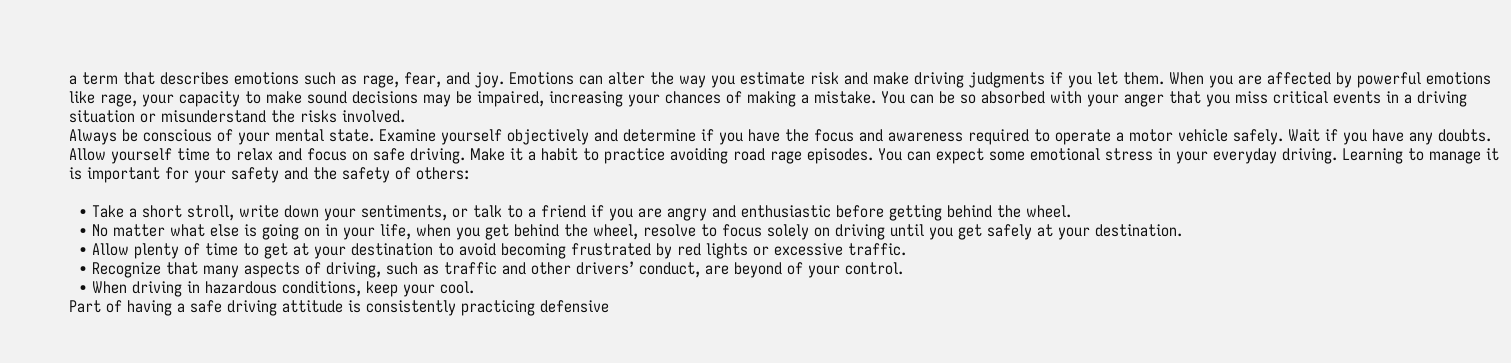a term that describes emotions such as rage, fear, and joy. Emotions can alter the way you estimate risk and make driving judgments if you let them. When you are affected by powerful emotions like rage, your capacity to make sound decisions may be impaired, increasing your chances of making a mistake. You can be so absorbed with your anger that you miss critical events in a driving situation or misunderstand the risks involved.
Always be conscious of your mental state. Examine yourself objectively and determine if you have the focus and awareness required to operate a motor vehicle safely. Wait if you have any doubts. Allow yourself time to relax and focus on safe driving. Make it a habit to practice avoiding road rage episodes. You can expect some emotional stress in your everyday driving. Learning to manage it is important for your safety and the safety of others:

  • Take a short stroll, write down your sentiments, or talk to a friend if you are angry and enthusiastic before getting behind the wheel.
  • No matter what else is going on in your life, when you get behind the wheel, resolve to focus solely on driving until you get safely at your destination.
  • Allow plenty of time to get at your destination to avoid becoming frustrated by red lights or excessive traffic.
  • Recognize that many aspects of driving, such as traffic and other drivers’ conduct, are beyond of your control.
  • When driving in hazardous conditions, keep your cool.
Part of having a safe driving attitude is consistently practicing defensive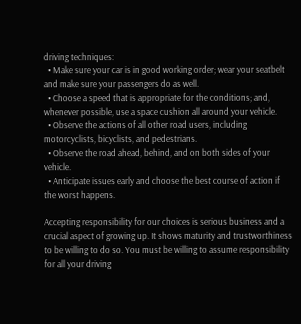driving techniques:
  • Make sure your car is in good working order; wear your seatbelt and make sure your passengers do as well.
  • Choose a speed that is appropriate for the conditions; and, whenever possible, use a space cushion all around your vehicle.
  • Observe the actions of all other road users, including motorcyclists, bicyclists, and pedestrians.
  • Observe the road ahead, behind, and on both sides of your vehicle.
  • Anticipate issues early and choose the best course of action if the worst happens.

Accepting responsibility for our choices is serious business and a crucial aspect of growing up. It shows maturity and trustworthiness to be willing to do so. You must be willing to assume responsibility for all your driving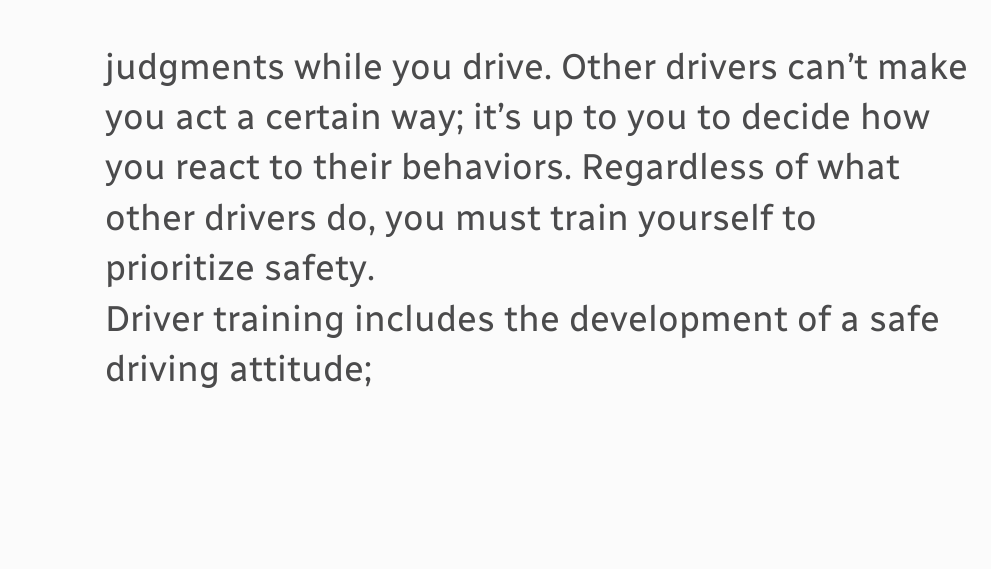judgments while you drive. Other drivers can’t make you act a certain way; it’s up to you to decide how you react to their behaviors. Regardless of what other drivers do, you must train yourself to prioritize safety.
Driver training includes the development of a safe driving attitude;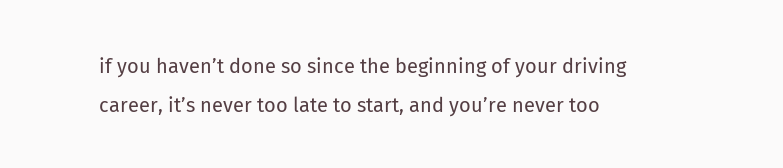if you haven’t done so since the beginning of your driving career, it’s never too late to start, and you’re never too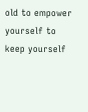old to empower yourself to keep yourself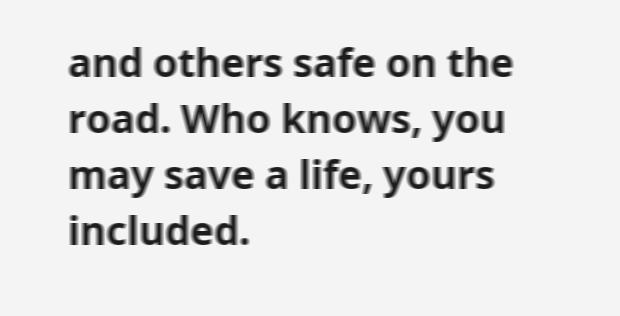and others safe on the road. Who knows, you may save a life, yours included.